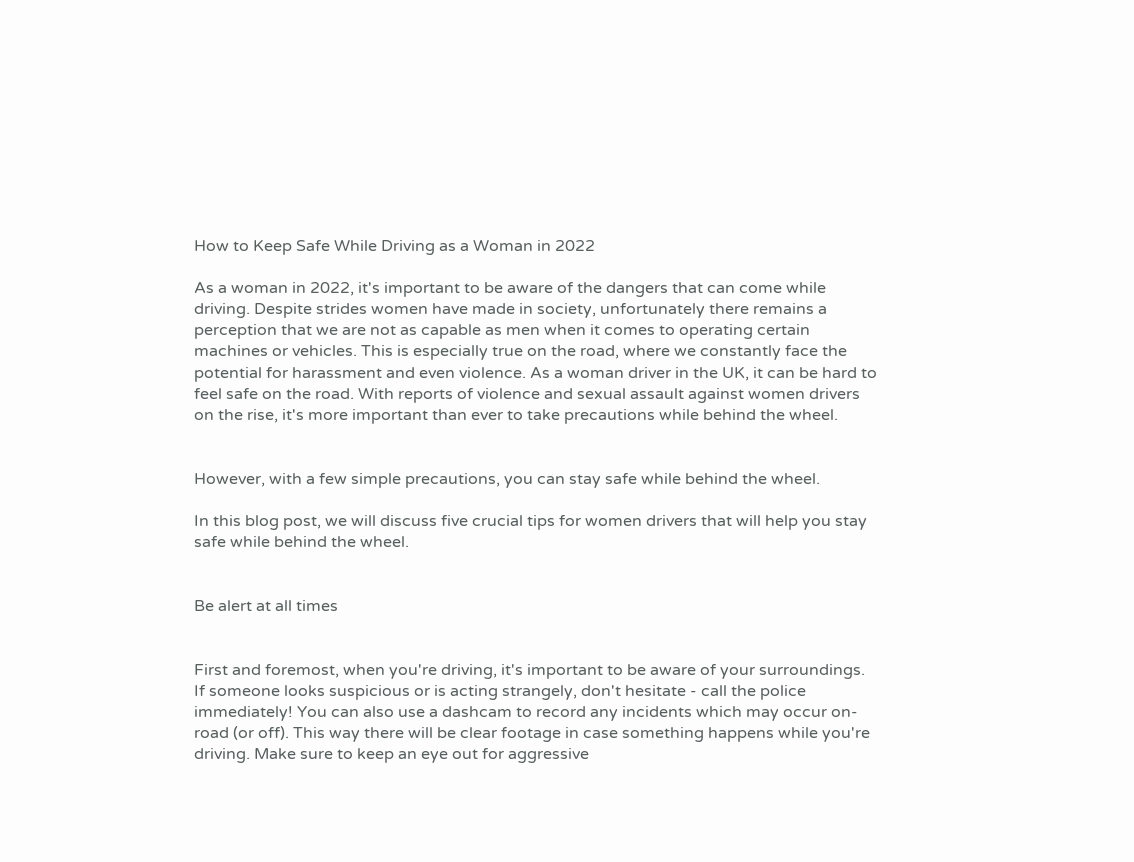How to Keep Safe While Driving as a Woman in 2022

As a woman in 2022, it's important to be aware of the dangers that can come while driving. Despite strides women have made in society, unfortunately there remains a perception that we are not as capable as men when it comes to operating certain machines or vehicles. This is especially true on the road, where we constantly face the potential for harassment and even violence. As a woman driver in the UK, it can be hard to feel safe on the road. With reports of violence and sexual assault against women drivers on the rise, it's more important than ever to take precautions while behind the wheel.


However, with a few simple precautions, you can stay safe while behind the wheel.

In this blog post, we will discuss five crucial tips for women drivers that will help you stay safe while behind the wheel.


Be alert at all times


First and foremost, when you're driving, it's important to be aware of your surroundings. If someone looks suspicious or is acting strangely, don't hesitate - call the police immediately! You can also use a dashcam to record any incidents which may occur on-road (or off). This way there will be clear footage in case something happens while you're driving. Make sure to keep an eye out for aggressive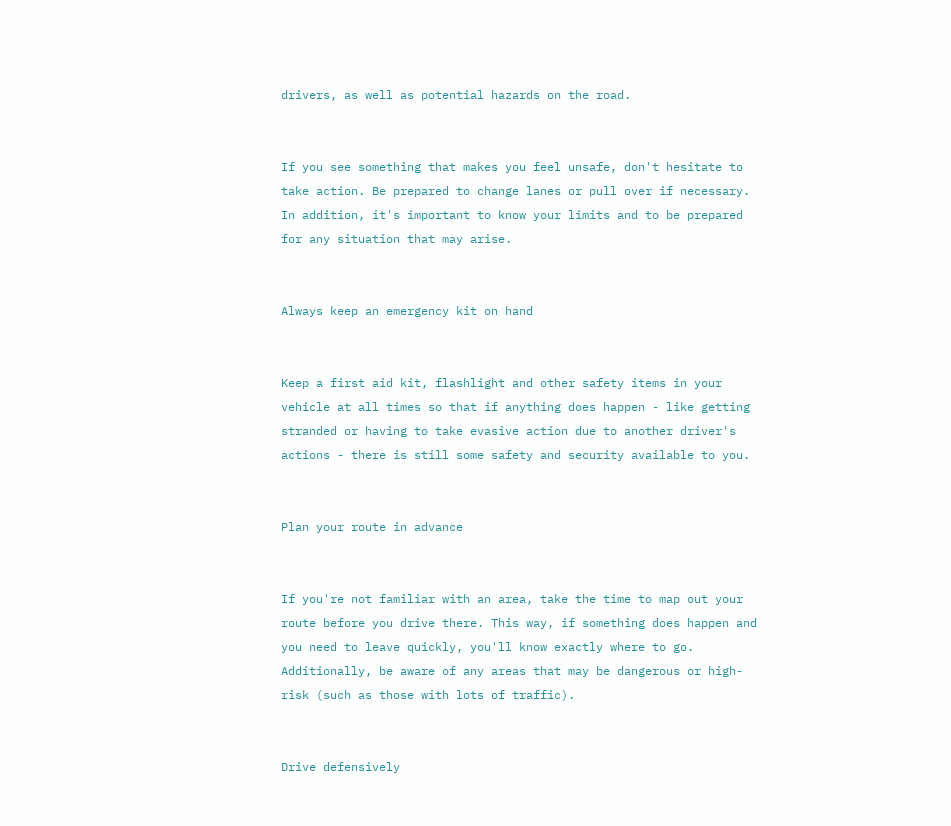drivers, as well as potential hazards on the road.


If you see something that makes you feel unsafe, don't hesitate to take action. Be prepared to change lanes or pull over if necessary. In addition, it's important to know your limits and to be prepared for any situation that may arise.


Always keep an emergency kit on hand


Keep a first aid kit, flashlight and other safety items in your vehicle at all times so that if anything does happen - like getting stranded or having to take evasive action due to another driver's actions - there is still some safety and security available to you.


Plan your route in advance


If you're not familiar with an area, take the time to map out your route before you drive there. This way, if something does happen and you need to leave quickly, you'll know exactly where to go. Additionally, be aware of any areas that may be dangerous or high-risk (such as those with lots of traffic).


Drive defensively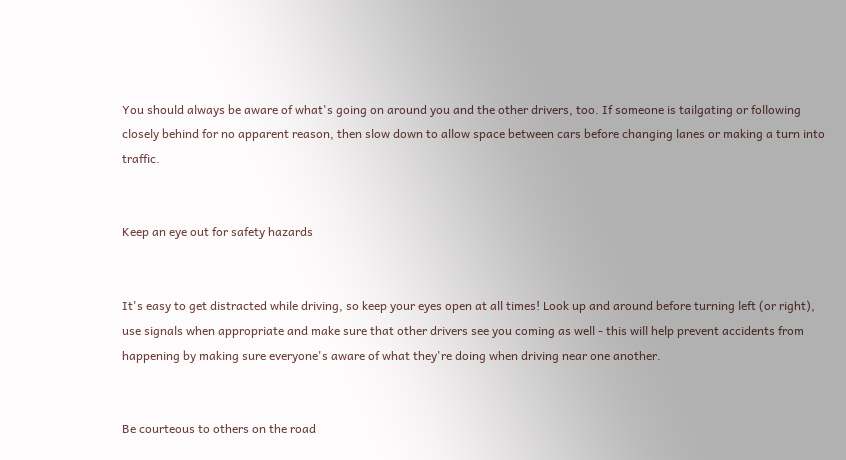You should always be aware of what's going on around you and the other drivers, too. If someone is tailgating or following closely behind for no apparent reason, then slow down to allow space between cars before changing lanes or making a turn into traffic.


Keep an eye out for safety hazards


It's easy to get distracted while driving, so keep your eyes open at all times! Look up and around before turning left (or right), use signals when appropriate and make sure that other drivers see you coming as well - this will help prevent accidents from happening by making sure everyone's aware of what they're doing when driving near one another.


Be courteous to others on the road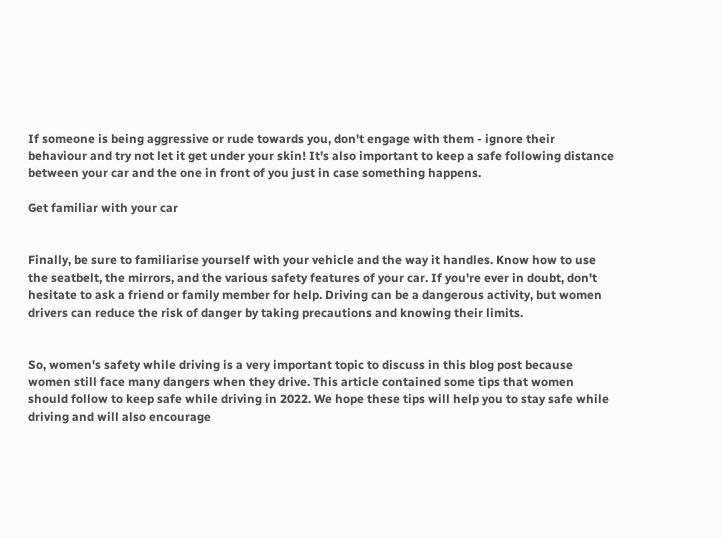If someone is being aggressive or rude towards you, don't engage with them - ignore their behaviour and try not let it get under your skin! It's also important to keep a safe following distance between your car and the one in front of you just in case something happens.

Get familiar with your car


Finally, be sure to familiarise yourself with your vehicle and the way it handles. Know how to use the seatbelt, the mirrors, and the various safety features of your car. If you're ever in doubt, don't hesitate to ask a friend or family member for help. Driving can be a dangerous activity, but women drivers can reduce the risk of danger by taking precautions and knowing their limits.


So, women's safety while driving is a very important topic to discuss in this blog post because women still face many dangers when they drive. This article contained some tips that women should follow to keep safe while driving in 2022. We hope these tips will help you to stay safe while driving and will also encourage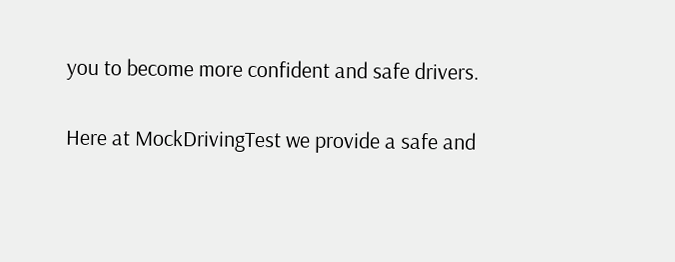you to become more confident and safe drivers.

Here at MockDrivingTest we provide a safe and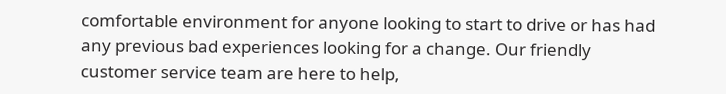comfortable environment for anyone looking to start to drive or has had any previous bad experiences looking for a change. Our friendly customer service team are here to help,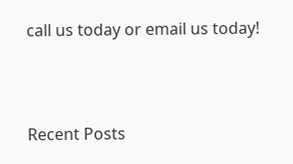call us today or email us today!



Recent Posts